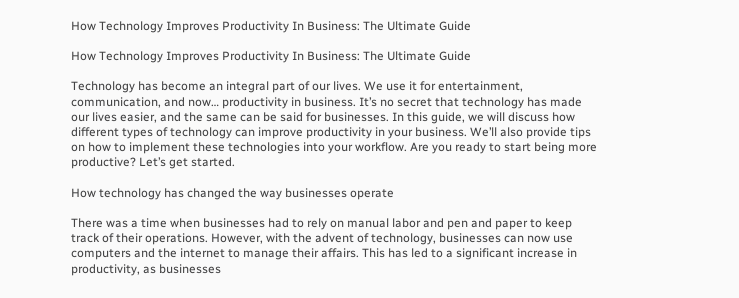How Technology Improves Productivity In Business: The Ultimate Guide

How Technology Improves Productivity In Business: The Ultimate Guide

Technology has become an integral part of our lives. We use it for entertainment, communication, and now… productivity in business. It’s no secret that technology has made our lives easier, and the same can be said for businesses. In this guide, we will discuss how different types of technology can improve productivity in your business. We’ll also provide tips on how to implement these technologies into your workflow. Are you ready to start being more productive? Let’s get started.

How technology has changed the way businesses operate

There was a time when businesses had to rely on manual labor and pen and paper to keep track of their operations. However, with the advent of technology, businesses can now use computers and the internet to manage their affairs. This has led to a significant increase in productivity, as businesses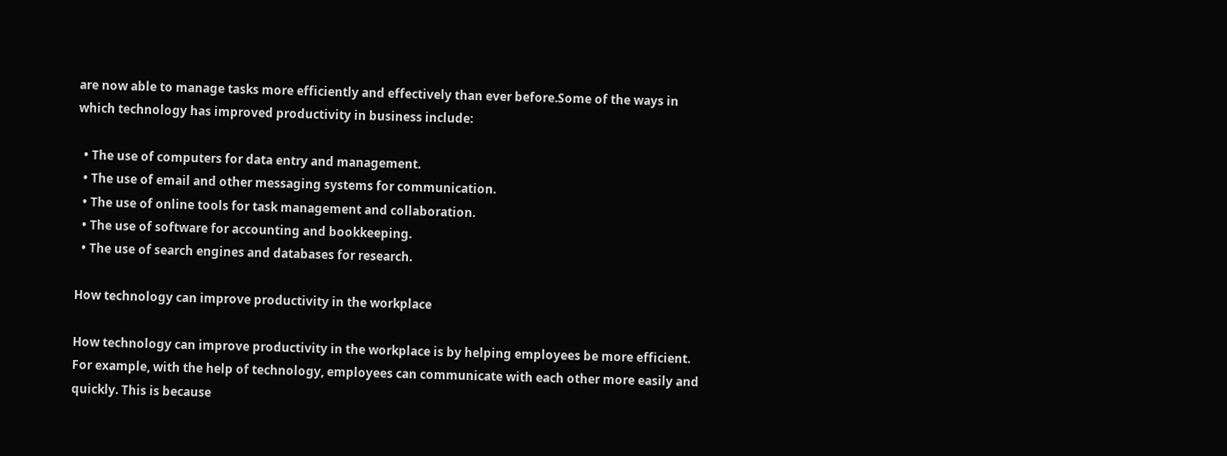are now able to manage tasks more efficiently and effectively than ever before.Some of the ways in which technology has improved productivity in business include:

  • The use of computers for data entry and management.
  • The use of email and other messaging systems for communication.
  • The use of online tools for task management and collaboration.
  • The use of software for accounting and bookkeeping.
  • The use of search engines and databases for research.

How technology can improve productivity in the workplace

How technology can improve productivity in the workplace is by helping employees be more efficient. For example, with the help of technology, employees can communicate with each other more easily and quickly. This is because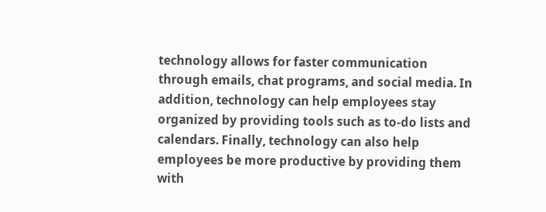technology allows for faster communication through emails, chat programs, and social media. In addition, technology can help employees stay organized by providing tools such as to-do lists and calendars. Finally, technology can also help employees be more productive by providing them with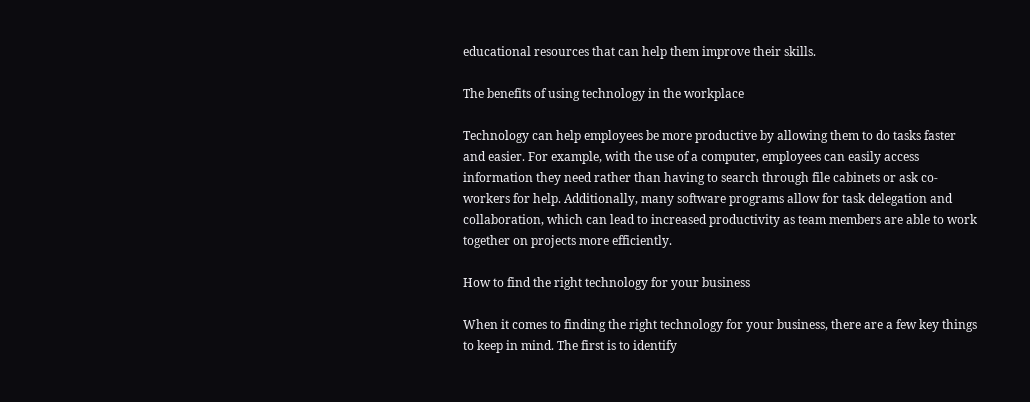educational resources that can help them improve their skills.

The benefits of using technology in the workplace

Technology can help employees be more productive by allowing them to do tasks faster and easier. For example, with the use of a computer, employees can easily access information they need rather than having to search through file cabinets or ask co-workers for help. Additionally, many software programs allow for task delegation and collaboration, which can lead to increased productivity as team members are able to work together on projects more efficiently.

How to find the right technology for your business

When it comes to finding the right technology for your business, there are a few key things to keep in mind. The first is to identify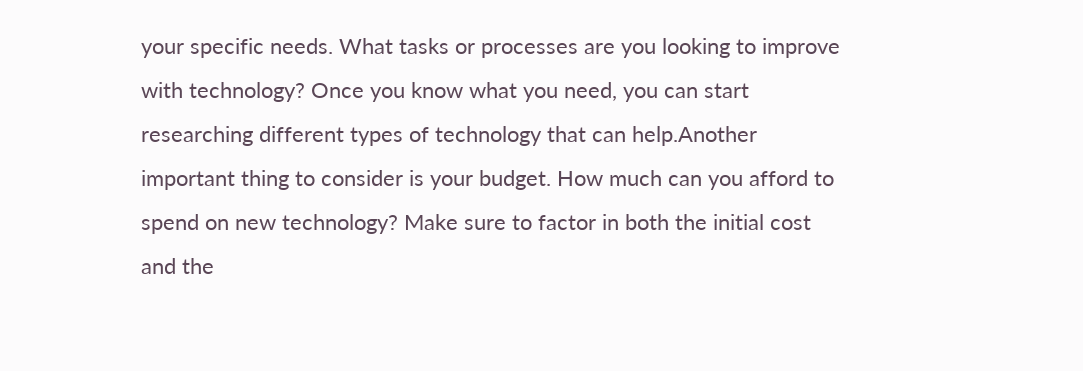your specific needs. What tasks or processes are you looking to improve with technology? Once you know what you need, you can start researching different types of technology that can help.Another important thing to consider is your budget. How much can you afford to spend on new technology? Make sure to factor in both the initial cost and the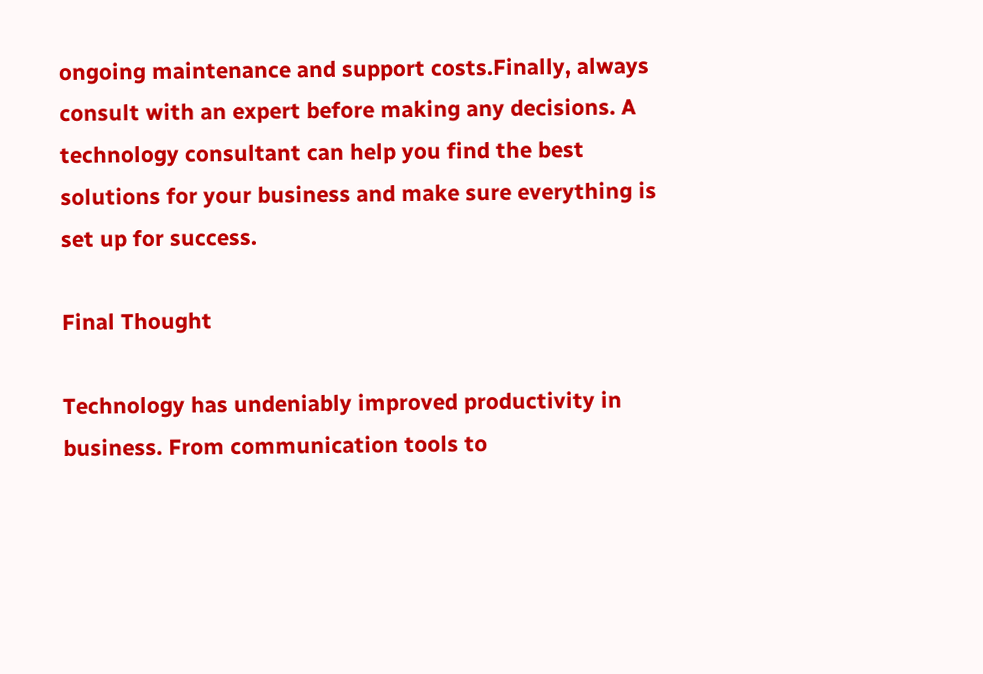ongoing maintenance and support costs.Finally, always consult with an expert before making any decisions. A technology consultant can help you find the best solutions for your business and make sure everything is set up for success.

Final Thought

Technology has undeniably improved productivity in business. From communication tools to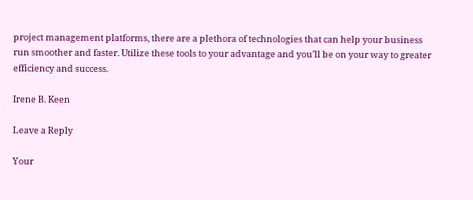project management platforms, there are a plethora of technologies that can help your business run smoother and faster. Utilize these tools to your advantage and you’ll be on your way to greater efficiency and success.

Irene B. Keen

Leave a Reply

Your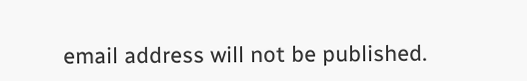email address will not be published.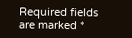Required fields are marked *